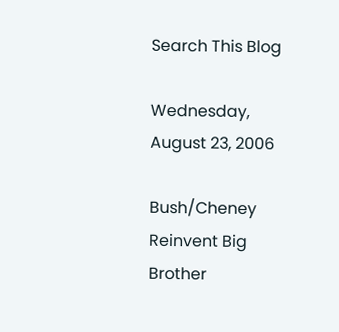Search This Blog

Wednesday, August 23, 2006

Bush/Cheney Reinvent Big Brother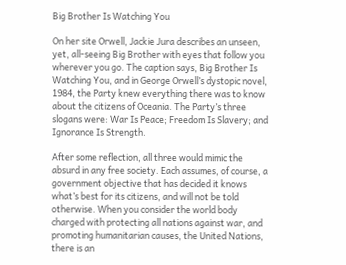Big Brother Is Watching You

On her site Orwell, Jackie Jura describes an unseen, yet, all-seeing Big Brother with eyes that follow you wherever you go. The caption says, Big Brother Is Watching You, and in George Orwell’s dystopic novel, 1984, the Party knew everything there was to know about the citizens of Oceania. The Party’s three slogans were: War Is Peace; Freedom Is Slavery; and Ignorance Is Strength.

After some reflection, all three would mimic the absurd in any free society. Each assumes, of course, a government objective that has decided it knows what’s best for its citizens, and will not be told otherwise. When you consider the world body charged with protecting all nations against war, and promoting humanitarian causes, the United Nations, there is an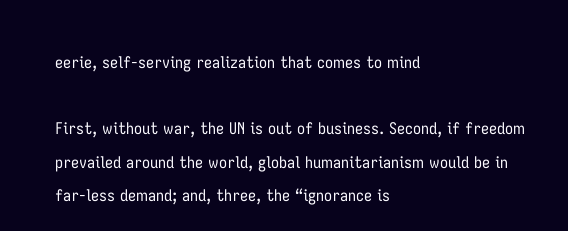eerie, self-serving realization that comes to mind

First, without war, the UN is out of business. Second, if freedom prevailed around the world, global humanitarianism would be in far-less demand; and, three, the “ignorance is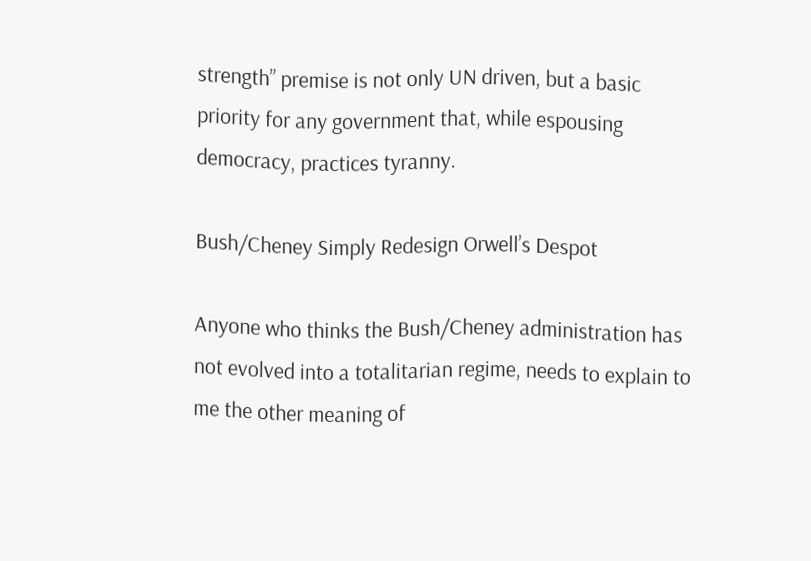strength” premise is not only UN driven, but a basic priority for any government that, while espousing democracy, practices tyranny.

Bush/Cheney Simply Redesign Orwell’s Despot

Anyone who thinks the Bush/Cheney administration has not evolved into a totalitarian regime, needs to explain to me the other meaning of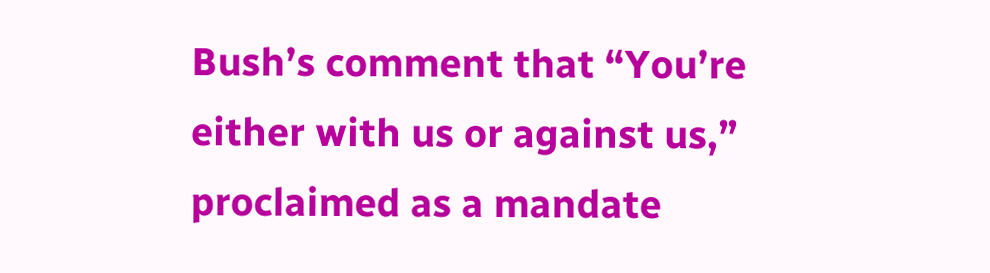Bush’s comment that “You’re either with us or against us,” proclaimed as a mandate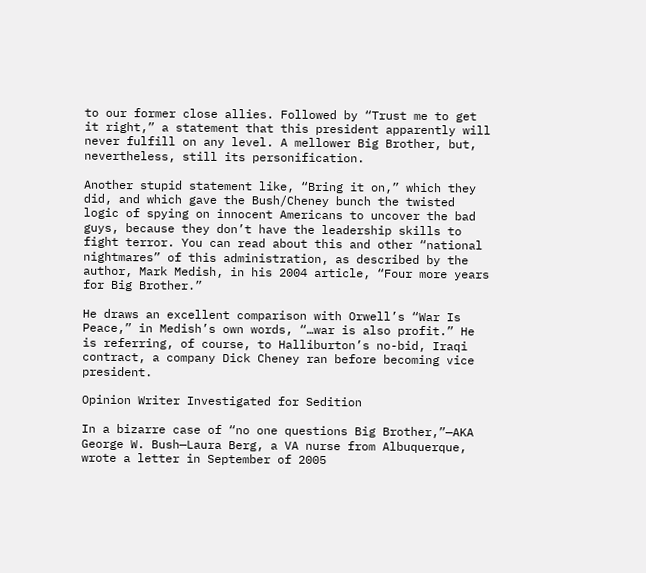to our former close allies. Followed by “Trust me to get it right,” a statement that this president apparently will never fulfill on any level. A mellower Big Brother, but, nevertheless, still its personification.

Another stupid statement like, “Bring it on,” which they did, and which gave the Bush/Cheney bunch the twisted logic of spying on innocent Americans to uncover the bad guys, because they don’t have the leadership skills to fight terror. You can read about this and other “national nightmares” of this administration, as described by the author, Mark Medish, in his 2004 article, “Four more years for Big Brother.”

He draws an excellent comparison with Orwell’s “War Is Peace,” in Medish’s own words, “…war is also profit.” He is referring, of course, to Halliburton’s no-bid, Iraqi contract, a company Dick Cheney ran before becoming vice president.

Opinion Writer Investigated for Sedition

In a bizarre case of “no one questions Big Brother,”—AKA George W. Bush—Laura Berg, a VA nurse from Albuquerque, wrote a letter in September of 2005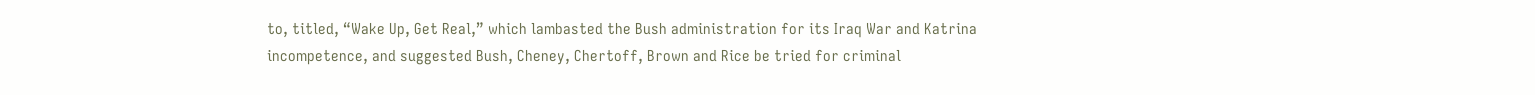to, titled, “Wake Up, Get Real,” which lambasted the Bush administration for its Iraq War and Katrina incompetence, and suggested Bush, Cheney, Chertoff, Brown and Rice be tried for criminal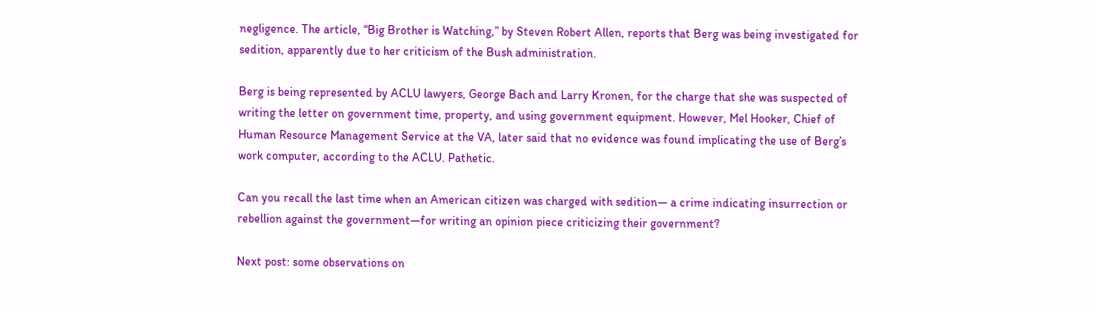negligence. The article, “Big Brother is Watching,” by Steven Robert Allen, reports that Berg was being investigated for sedition, apparently due to her criticism of the Bush administration.

Berg is being represented by ACLU lawyers, George Bach and Larry Kronen, for the charge that she was suspected of writing the letter on government time, property, and using government equipment. However, Mel Hooker, Chief of Human Resource Management Service at the VA, later said that no evidence was found implicating the use of Berg’s work computer, according to the ACLU. Pathetic.

Can you recall the last time when an American citizen was charged with sedition— a crime indicating insurrection or rebellion against the government—for writing an opinion piece criticizing their government?

Next post: some observations on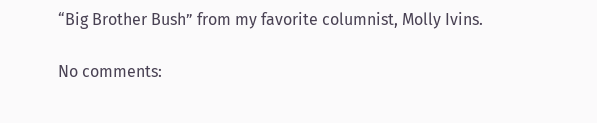“Big Brother Bush” from my favorite columnist, Molly Ivins.

No comments: